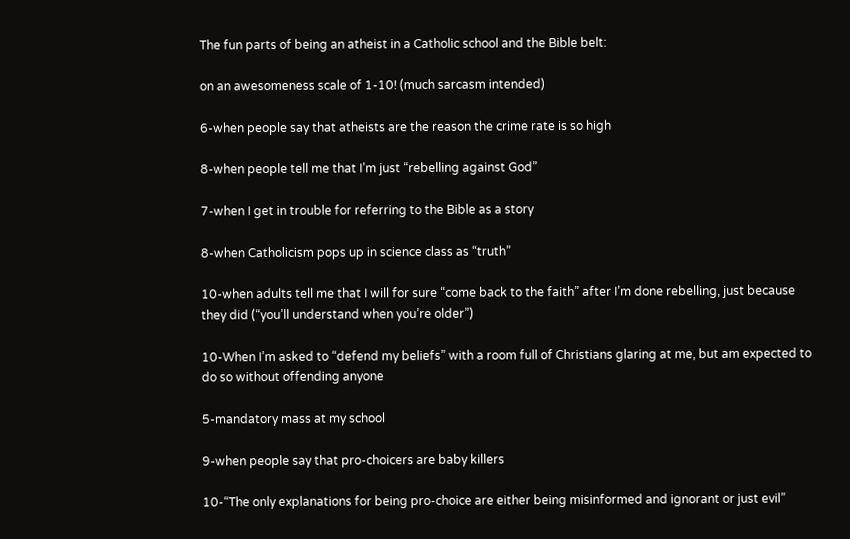The fun parts of being an atheist in a Catholic school and the Bible belt:

on an awesomeness scale of 1-10! (much sarcasm intended)

6-when people say that atheists are the reason the crime rate is so high

8-when people tell me that I’m just “rebelling against God”

7-when I get in trouble for referring to the Bible as a story

8-when Catholicism pops up in science class as “truth”

10-when adults tell me that I will for sure “come back to the faith” after I’m done rebelling, just because they did (“you’ll understand when you’re older”)

10-When I’m asked to “defend my beliefs” with a room full of Christians glaring at me, but am expected to do so without offending anyone

5-mandatory mass at my school

9-when people say that pro-choicers are baby killers

10-“The only explanations for being pro-choice are either being misinformed and ignorant or just evil”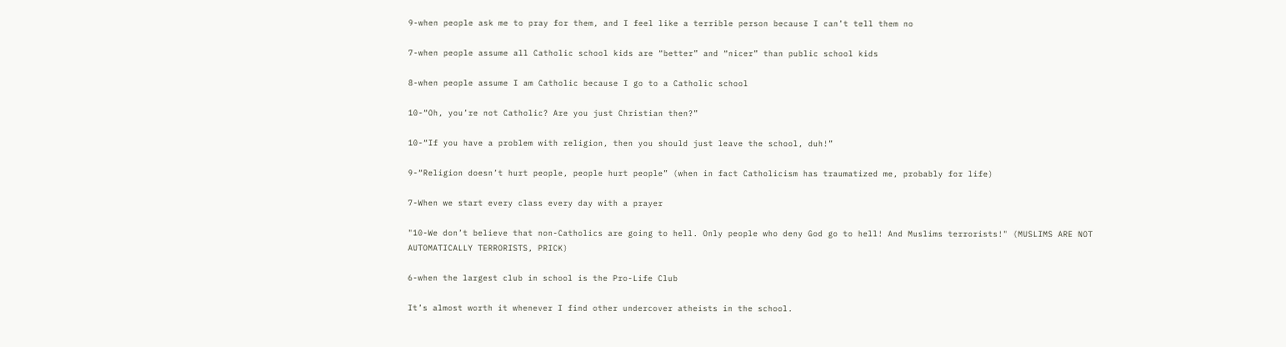9-when people ask me to pray for them, and I feel like a terrible person because I can’t tell them no

7-when people assume all Catholic school kids are “better” and “nicer” than public school kids

8-when people assume I am Catholic because I go to a Catholic school

10-“Oh, you’re not Catholic? Are you just Christian then?”

10-“If you have a problem with religion, then you should just leave the school, duh!”

9-“Religion doesn’t hurt people, people hurt people” (when in fact Catholicism has traumatized me, probably for life)

7-When we start every class every day with a prayer

"10-We don’t believe that non-Catholics are going to hell. Only people who deny God go to hell! And Muslims terrorists!" (MUSLIMS ARE NOT AUTOMATICALLY TERRORISTS, PRICK)

6-when the largest club in school is the Pro-Life Club

It’s almost worth it whenever I find other undercover atheists in the school.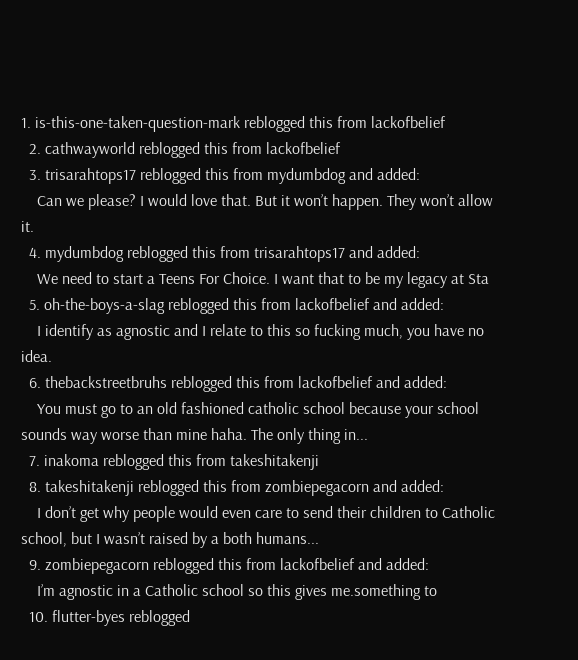1. is-this-one-taken-question-mark reblogged this from lackofbelief
  2. cathwayworld reblogged this from lackofbelief
  3. trisarahtops17 reblogged this from mydumbdog and added:
    Can we please? I would love that. But it won’t happen. They won’t allow it.
  4. mydumbdog reblogged this from trisarahtops17 and added:
    We need to start a Teens For Choice. I want that to be my legacy at Sta
  5. oh-the-boys-a-slag reblogged this from lackofbelief and added:
    I identify as agnostic and I relate to this so fucking much, you have no idea.
  6. thebackstreetbruhs reblogged this from lackofbelief and added:
    You must go to an old fashioned catholic school because your school sounds way worse than mine haha. The only thing in...
  7. inakoma reblogged this from takeshitakenji
  8. takeshitakenji reblogged this from zombiepegacorn and added:
    I don’t get why people would even care to send their children to Catholic school, but I wasn’t raised by a both humans...
  9. zombiepegacorn reblogged this from lackofbelief and added:
    I’m agnostic in a Catholic school so this gives me.something to
  10. flutter-byes reblogged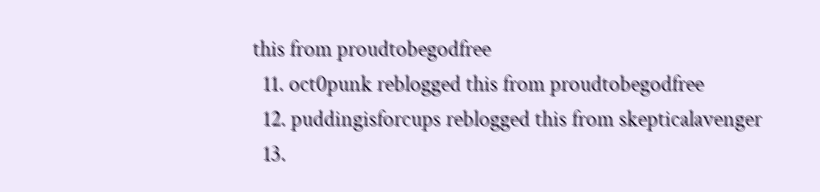this from proudtobegodfree
  11. oct0punk reblogged this from proudtobegodfree
  12. puddingisforcups reblogged this from skepticalavenger
  13.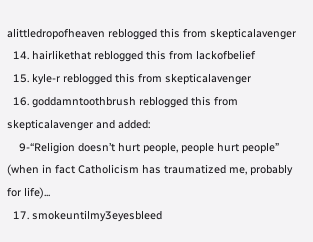alittledropofheaven reblogged this from skepticalavenger
  14. hairlikethat reblogged this from lackofbelief
  15. kyle-r reblogged this from skepticalavenger
  16. goddamntoothbrush reblogged this from skepticalavenger and added:
    9-“Religion doesn’t hurt people, people hurt people” (when in fact Catholicism has traumatized me, probably for life)...
  17. smokeuntilmy3eyesbleed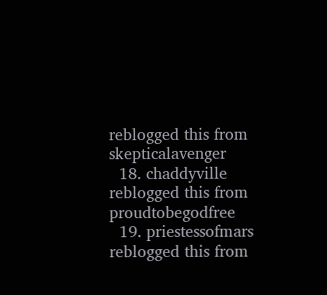reblogged this from skepticalavenger
  18. chaddyville reblogged this from proudtobegodfree
  19. priestessofmars reblogged this from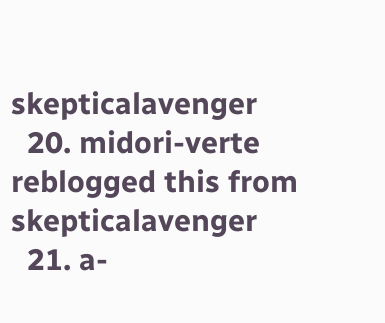skepticalavenger
  20. midori-verte reblogged this from skepticalavenger
  21. a-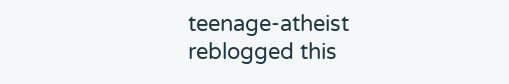teenage-atheist reblogged this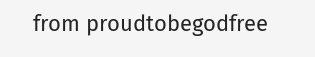from proudtobegodfree